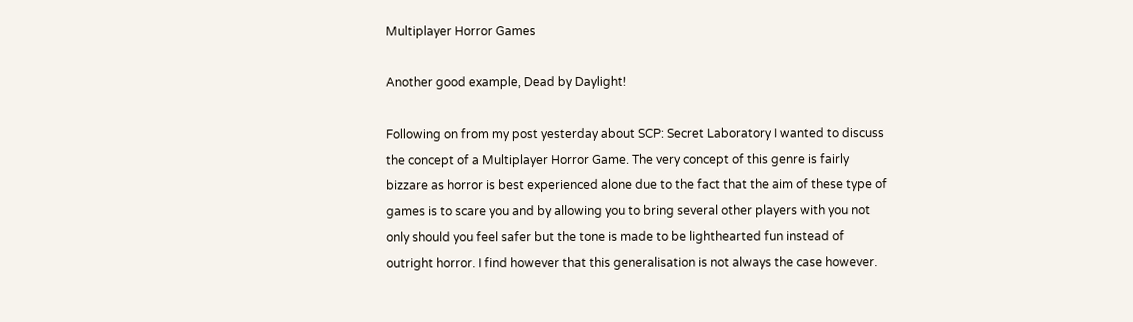Multiplayer Horror Games

Another good example, Dead by Daylight!

Following on from my post yesterday about SCP: Secret Laboratory I wanted to discuss the concept of a Multiplayer Horror Game. The very concept of this genre is fairly bizzare as horror is best experienced alone due to the fact that the aim of these type of games is to scare you and by allowing you to bring several other players with you not only should you feel safer but the tone is made to be lighthearted fun instead of outright horror. I find however that this generalisation is not always the case however.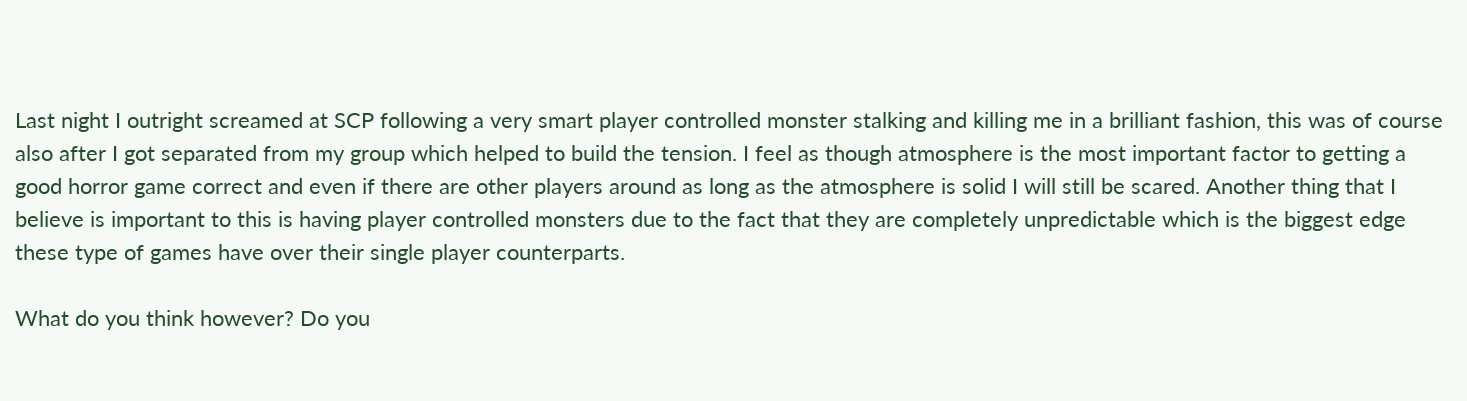Last night I outright screamed at SCP following a very smart player controlled monster stalking and killing me in a brilliant fashion, this was of course also after I got separated from my group which helped to build the tension. I feel as though atmosphere is the most important factor to getting a good horror game correct and even if there are other players around as long as the atmosphere is solid I will still be scared. Another thing that I believe is important to this is having player controlled monsters due to the fact that they are completely unpredictable which is the biggest edge these type of games have over their single player counterparts.

What do you think however? Do you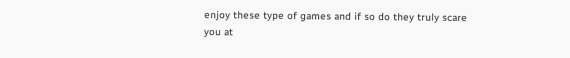enjoy these type of games and if so do they truly scare you at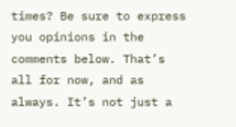times? Be sure to express you opinions in the comments below. That’s all for now, and as always. It’s not just a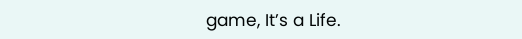game, It’s a Life.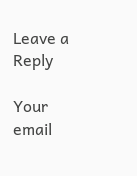Leave a Reply

Your email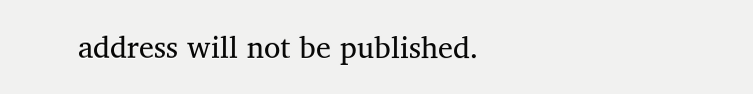address will not be published.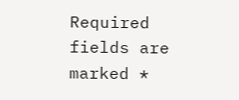Required fields are marked *